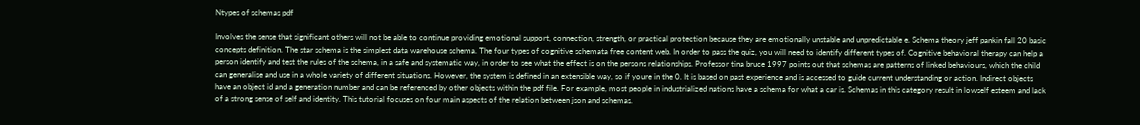Ntypes of schemas pdf

Involves the sense that significant others will not be able to continue providing emotional support, connection, strength, or practical protection because they are emotionally unstable and unpredictable e. Schema theory jeff pankin fall 20 basic concepts definition. The star schema is the simplest data warehouse schema. The four types of cognitive schemata free content web. In order to pass the quiz, you will need to identify different types of. Cognitive behavioral therapy can help a person identify and test the rules of the schema, in a safe and systematic way, in order to see what the effect is on the persons relationships. Professor tina bruce 1997 points out that schemas are patterns of linked behaviours, which the child can generalise and use in a whole variety of different situations. However, the system is defined in an extensible way, so if youre in the 0. It is based on past experience and is accessed to guide current understanding or action. Indirect objects have an object id and a generation number and can be referenced by other objects within the pdf file. For example, most people in industrialized nations have a schema for what a car is. Schemas in this category result in lowself esteem and lack of a strong sense of self and identity. This tutorial focuses on four main aspects of the relation between json and schemas.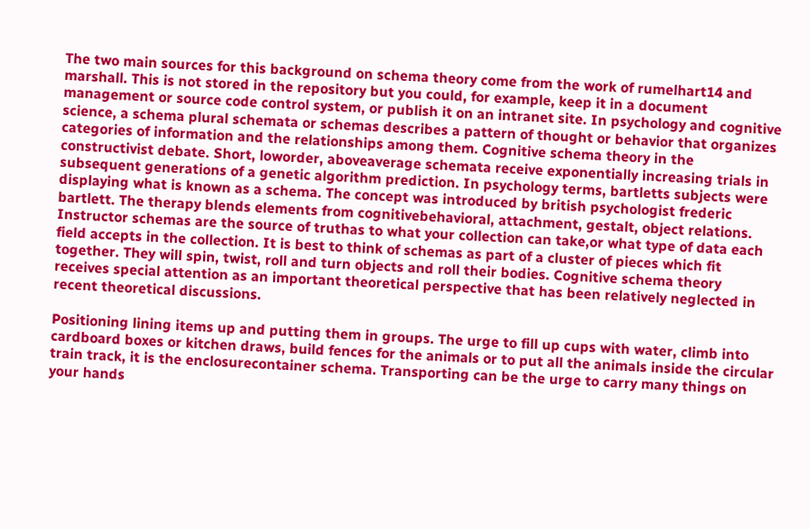The two main sources for this background on schema theory come from the work of rumelhart14 and marshall. This is not stored in the repository but you could, for example, keep it in a document management or source code control system, or publish it on an intranet site. In psychology and cognitive science, a schema plural schemata or schemas describes a pattern of thought or behavior that organizes categories of information and the relationships among them. Cognitive schema theory in the constructivist debate. Short, loworder, aboveaverage schemata receive exponentially increasing trials in subsequent generations of a genetic algorithm prediction. In psychology terms, bartletts subjects were displaying what is known as a schema. The concept was introduced by british psychologist frederic bartlett. The therapy blends elements from cognitivebehavioral, attachment, gestalt, object relations. Instructor schemas are the source of truthas to what your collection can take,or what type of data each field accepts in the collection. It is best to think of schemas as part of a cluster of pieces which fit together. They will spin, twist, roll and turn objects and roll their bodies. Cognitive schema theory receives special attention as an important theoretical perspective that has been relatively neglected in recent theoretical discussions.

Positioning lining items up and putting them in groups. The urge to fill up cups with water, climb into cardboard boxes or kitchen draws, build fences for the animals or to put all the animals inside the circular train track, it is the enclosurecontainer schema. Transporting can be the urge to carry many things on your hands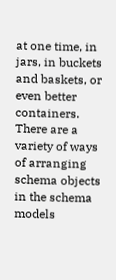at one time, in jars, in buckets and baskets, or even better containers. There are a variety of ways of arranging schema objects in the schema models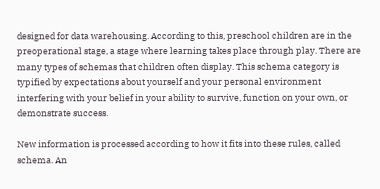designed for data warehousing. According to this, preschool children are in the preoperational stage, a stage where learning takes place through play. There are many types of schemas that children often display. This schema category is typified by expectations about yourself and your personal environment interfering with your belief in your ability to survive, function on your own, or demonstrate success.

New information is processed according to how it fits into these rules, called schema. An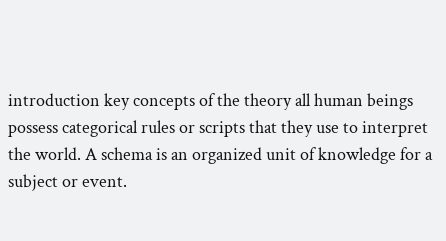introduction key concepts of the theory all human beings possess categorical rules or scripts that they use to interpret the world. A schema is an organized unit of knowledge for a subject or event.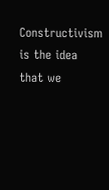Constructivism is the idea that we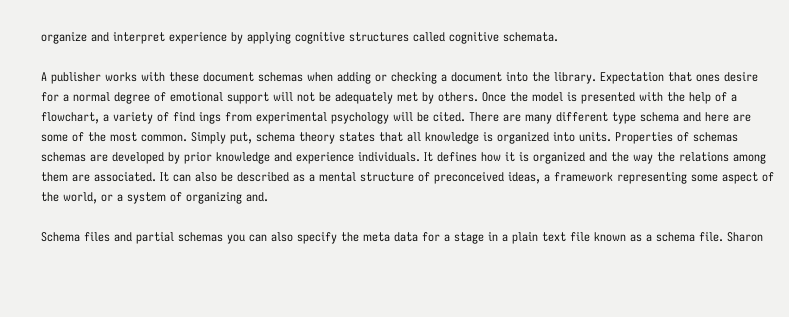organize and interpret experience by applying cognitive structures called cognitive schemata.

A publisher works with these document schemas when adding or checking a document into the library. Expectation that ones desire for a normal degree of emotional support will not be adequately met by others. Once the model is presented with the help of a flowchart, a variety of find ings from experimental psychology will be cited. There are many different type schema and here are some of the most common. Simply put, schema theory states that all knowledge is organized into units. Properties of schemas schemas are developed by prior knowledge and experience individuals. It defines how it is organized and the way the relations among them are associated. It can also be described as a mental structure of preconceived ideas, a framework representing some aspect of the world, or a system of organizing and.

Schema files and partial schemas you can also specify the meta data for a stage in a plain text file known as a schema file. Sharon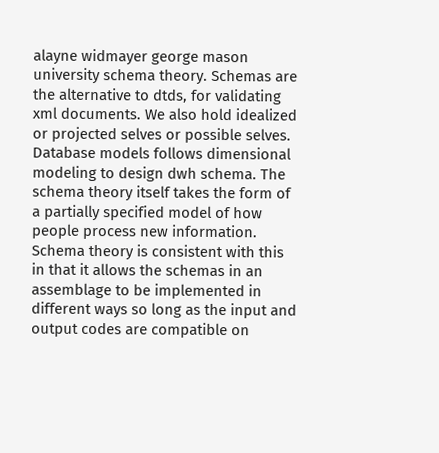alayne widmayer george mason university schema theory. Schemas are the alternative to dtds, for validating xml documents. We also hold idealized or projected selves or possible selves. Database models follows dimensional modeling to design dwh schema. The schema theory itself takes the form of a partially specified model of how people process new information. Schema theory is consistent with this in that it allows the schemas in an assemblage to be implemented in different ways so long as the input and output codes are compatible on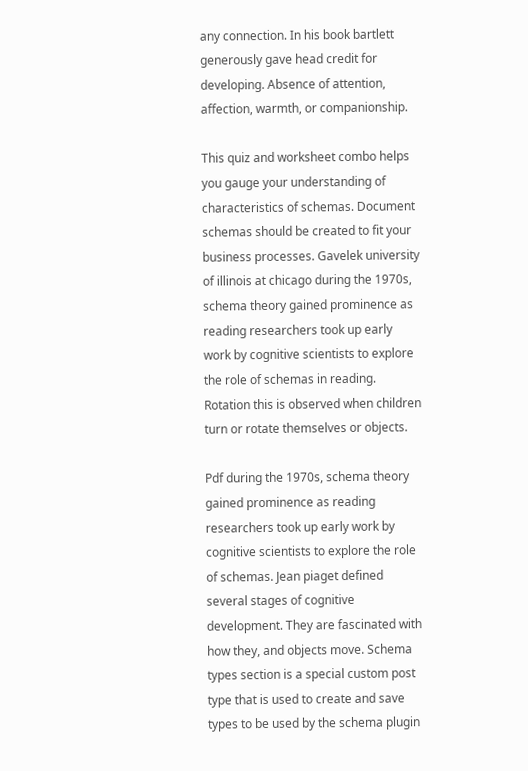any connection. In his book bartlett generously gave head credit for developing. Absence of attention, affection, warmth, or companionship.

This quiz and worksheet combo helps you gauge your understanding of characteristics of schemas. Document schemas should be created to fit your business processes. Gavelek university of illinois at chicago during the 1970s, schema theory gained prominence as reading researchers took up early work by cognitive scientists to explore the role of schemas in reading. Rotation this is observed when children turn or rotate themselves or objects.

Pdf during the 1970s, schema theory gained prominence as reading researchers took up early work by cognitive scientists to explore the role of schemas. Jean piaget defined several stages of cognitive development. They are fascinated with how they, and objects move. Schema types section is a special custom post type that is used to create and save types to be used by the schema plugin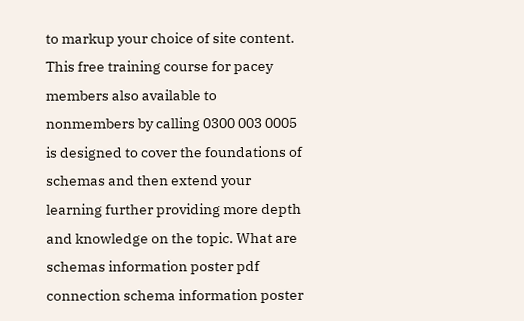to markup your choice of site content. This free training course for pacey members also available to nonmembers by calling 0300 003 0005 is designed to cover the foundations of schemas and then extend your learning further providing more depth and knowledge on the topic. What are schemas information poster pdf connection schema information poster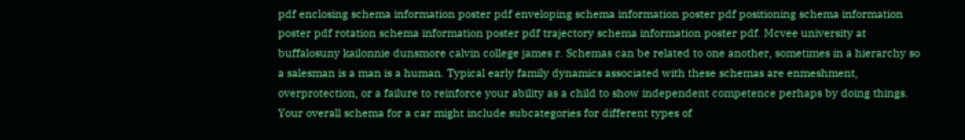pdf enclosing schema information poster pdf enveloping schema information poster pdf positioning schema information poster pdf rotation schema information poster pdf trajectory schema information poster pdf. Mcvee university at buffalosuny kailonnie dunsmore calvin college james r. Schemas can be related to one another, sometimes in a hierarchy so a salesman is a man is a human. Typical early family dynamics associated with these schemas are enmeshment, overprotection, or a failure to reinforce your ability as a child to show independent competence perhaps by doing things. Your overall schema for a car might include subcategories for different types of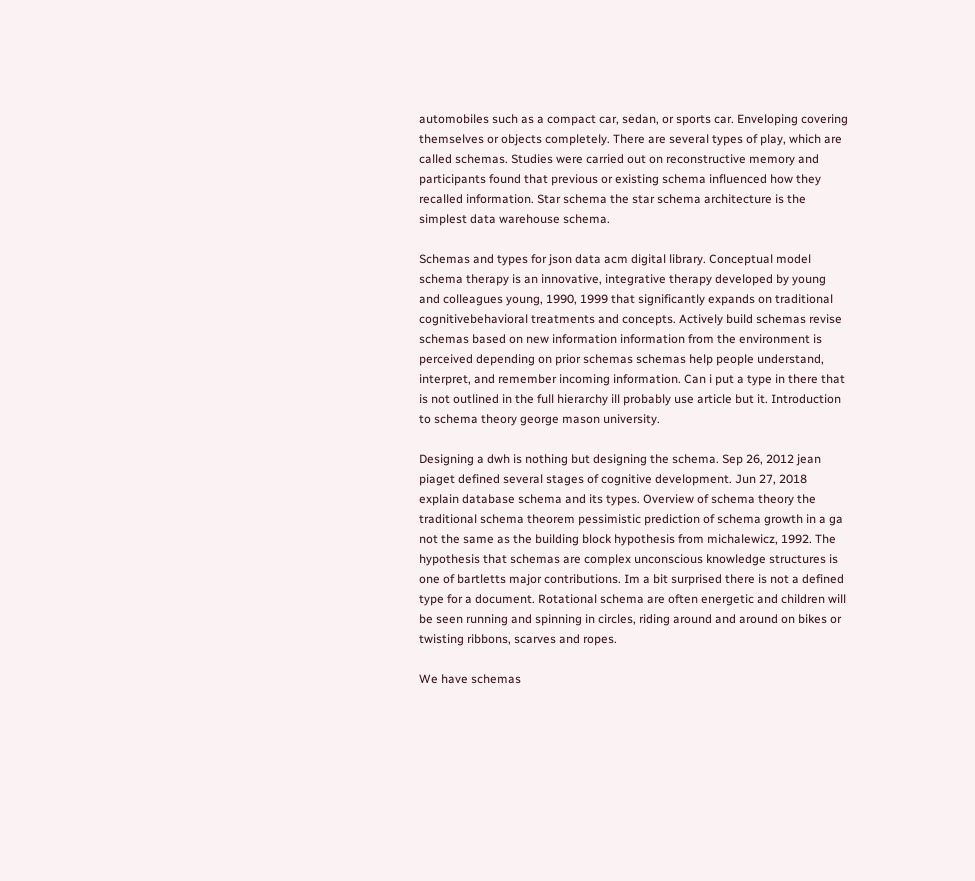automobiles such as a compact car, sedan, or sports car. Enveloping covering themselves or objects completely. There are several types of play, which are called schemas. Studies were carried out on reconstructive memory and participants found that previous or existing schema influenced how they recalled information. Star schema the star schema architecture is the simplest data warehouse schema.

Schemas and types for json data acm digital library. Conceptual model schema therapy is an innovative, integrative therapy developed by young and colleagues young, 1990, 1999 that significantly expands on traditional cognitivebehavioral treatments and concepts. Actively build schemas revise schemas based on new information information from the environment is perceived depending on prior schemas schemas help people understand, interpret, and remember incoming information. Can i put a type in there that is not outlined in the full hierarchy ill probably use article but it. Introduction to schema theory george mason university.

Designing a dwh is nothing but designing the schema. Sep 26, 2012 jean piaget defined several stages of cognitive development. Jun 27, 2018 explain database schema and its types. Overview of schema theory the traditional schema theorem pessimistic prediction of schema growth in a ga not the same as the building block hypothesis from michalewicz, 1992. The hypothesis that schemas are complex unconscious knowledge structures is one of bartletts major contributions. Im a bit surprised there is not a defined type for a document. Rotational schema are often energetic and children will be seen running and spinning in circles, riding around and around on bikes or twisting ribbons, scarves and ropes.

We have schemas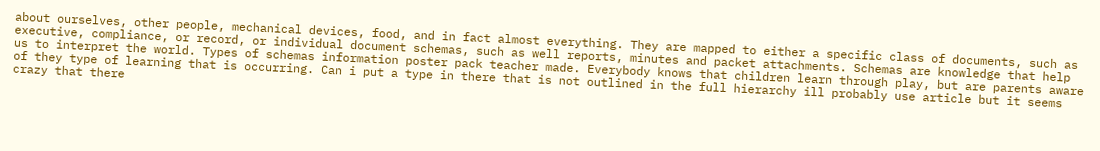about ourselves, other people, mechanical devices, food, and in fact almost everything. They are mapped to either a specific class of documents, such as executive, compliance, or record, or individual document schemas, such as well reports, minutes and packet attachments. Schemas are knowledge that help us to interpret the world. Types of schemas information poster pack teacher made. Everybody knows that children learn through play, but are parents aware of they type of learning that is occurring. Can i put a type in there that is not outlined in the full hierarchy ill probably use article but it seems crazy that there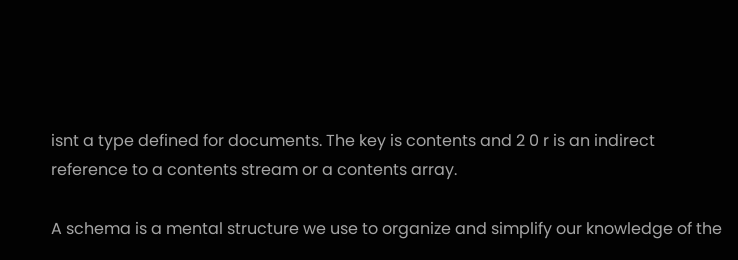isnt a type defined for documents. The key is contents and 2 0 r is an indirect reference to a contents stream or a contents array.

A schema is a mental structure we use to organize and simplify our knowledge of the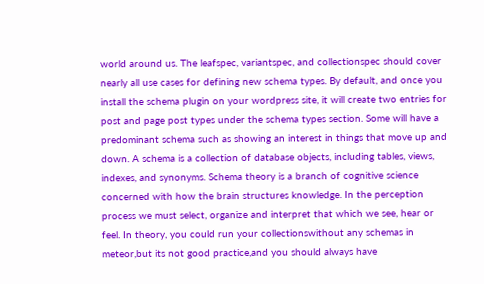world around us. The leafspec, variantspec, and collectionspec should cover nearly all use cases for defining new schema types. By default, and once you install the schema plugin on your wordpress site, it will create two entries for post and page post types under the schema types section. Some will have a predominant schema such as showing an interest in things that move up and down. A schema is a collection of database objects, including tables, views, indexes, and synonyms. Schema theory is a branch of cognitive science concerned with how the brain structures knowledge. In the perception process we must select, organize and interpret that which we see, hear or feel. In theory, you could run your collectionswithout any schemas in meteor,but its not good practice,and you should always have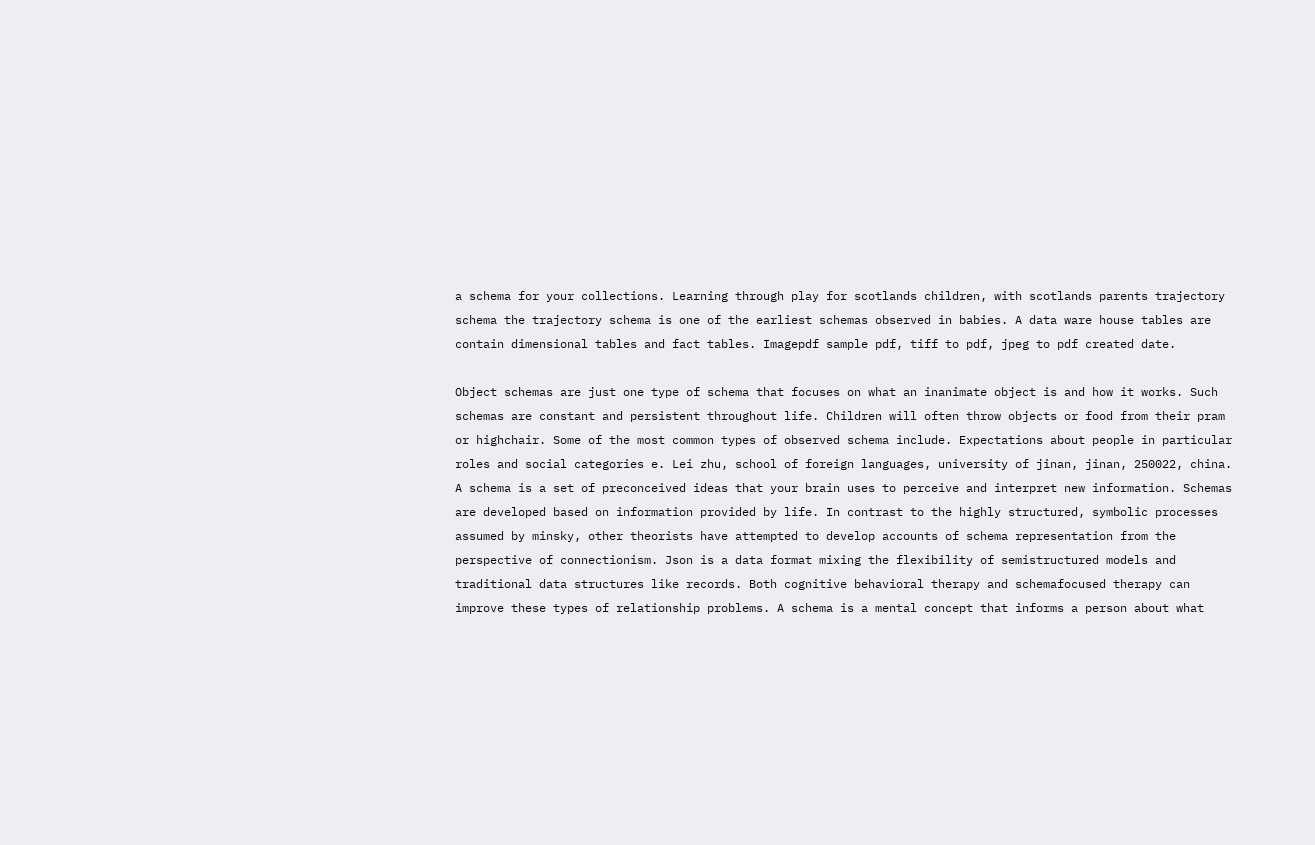a schema for your collections. Learning through play for scotlands children, with scotlands parents trajectory schema the trajectory schema is one of the earliest schemas observed in babies. A data ware house tables are contain dimensional tables and fact tables. Imagepdf sample pdf, tiff to pdf, jpeg to pdf created date.

Object schemas are just one type of schema that focuses on what an inanimate object is and how it works. Such schemas are constant and persistent throughout life. Children will often throw objects or food from their pram or highchair. Some of the most common types of observed schema include. Expectations about people in particular roles and social categories e. Lei zhu, school of foreign languages, university of jinan, jinan, 250022, china. A schema is a set of preconceived ideas that your brain uses to perceive and interpret new information. Schemas are developed based on information provided by life. In contrast to the highly structured, symbolic processes assumed by minsky, other theorists have attempted to develop accounts of schema representation from the perspective of connectionism. Json is a data format mixing the flexibility of semistructured models and traditional data structures like records. Both cognitive behavioral therapy and schemafocused therapy can improve these types of relationship problems. A schema is a mental concept that informs a person about what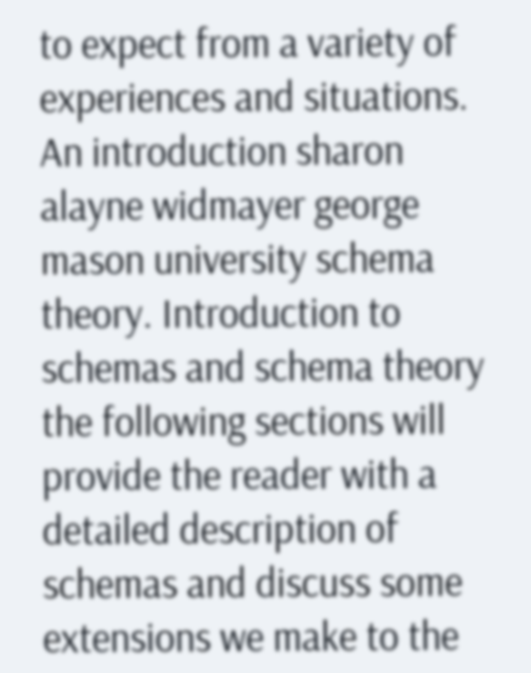to expect from a variety of experiences and situations. An introduction sharon alayne widmayer george mason university schema theory. Introduction to schemas and schema theory the following sections will provide the reader with a detailed description of schemas and discuss some extensions we make to the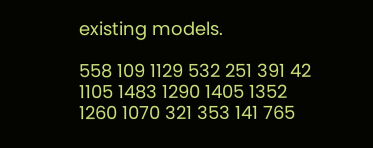existing models.

558 109 1129 532 251 391 42 1105 1483 1290 1405 1352 1260 1070 321 353 141 765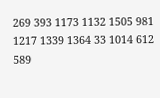269 393 1173 1132 1505 981 1217 1339 1364 33 1014 612 589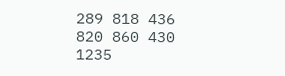289 818 436 820 860 430 1235